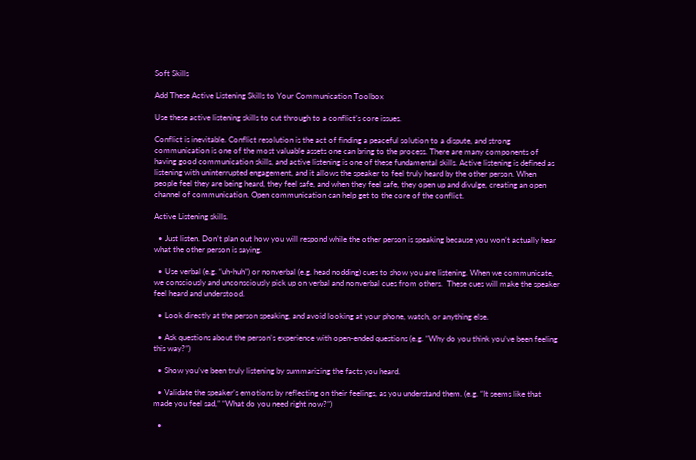Soft Skills

Add These Active Listening Skills to Your Communication Toolbox

Use these active listening skills to cut through to a conflict’s core issues.

Conflict is inevitable. Conflict resolution is the act of finding a peaceful solution to a dispute, and strong communication is one of the most valuable assets one can bring to the process. There are many components of having good communication skills, and active listening is one of these fundamental skills. Active listening is defined as listening with uninterrupted engagement, and it allows the speaker to feel truly heard by the other person. When people feel they are being heard, they feel safe, and when they feel safe, they open up and divulge, creating an open channel of communication. Open communication can help get to the core of the conflict.

Active Listening skills.

  • Just listen. Don’t plan out how you will respond while the other person is speaking because you won’t actually hear what the other person is saying.

  • Use verbal (e.g. “uh-huh”) or nonverbal (e.g. head nodding) cues to show you are listening. When we communicate, we consciously and unconsciously pick up on verbal and nonverbal cues from others.  These cues will make the speaker feel heard and understood.

  • Look directly at the person speaking, and avoid looking at your phone, watch, or anything else.

  • Ask questions about the person’s experience with open-ended questions (e.g. “Why do you think you’ve been feeling this way?”)

  • Show you’ve been truly listening by summarizing the facts you heard.

  • Validate the speaker’s emotions by reflecting on their feelings, as you understand them. (e.g. “It seems like that made you feel sad,” “What do you need right now?”)

  •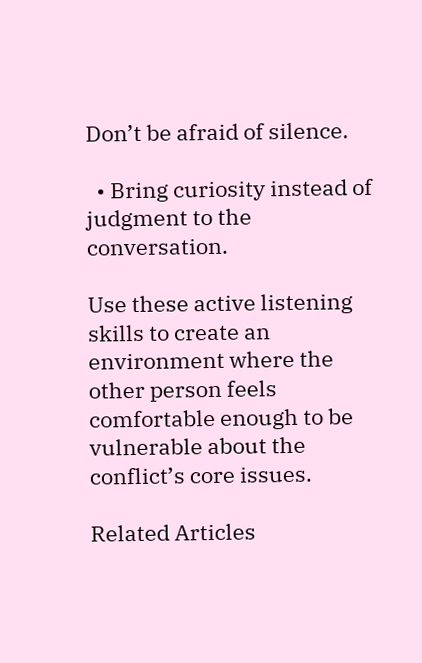Don’t be afraid of silence.

  • Bring curiosity instead of judgment to the conversation.

Use these active listening skills to create an environment where the other person feels comfortable enough to be vulnerable about the conflict’s core issues.

Related Articles